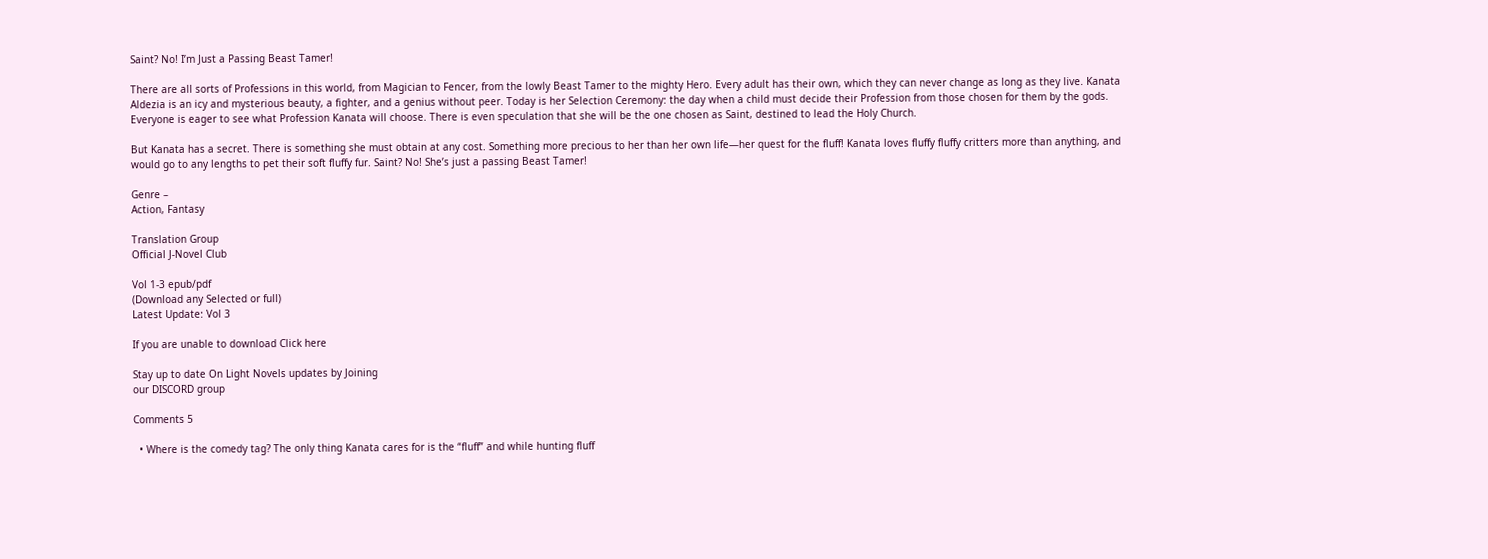Saint? No! I’m Just a Passing Beast Tamer!

There are all sorts of Professions in this world, from Magician to Fencer, from the lowly Beast Tamer to the mighty Hero. Every adult has their own, which they can never change as long as they live. Kanata Aldezia is an icy and mysterious beauty, a fighter, and a genius without peer. Today is her Selection Ceremony: the day when a child must decide their Profession from those chosen for them by the gods. Everyone is eager to see what Profession Kanata will choose. There is even speculation that she will be the one chosen as Saint, destined to lead the Holy Church.

But Kanata has a secret. There is something she must obtain at any cost. Something more precious to her than her own life—her quest for the fluff! Kanata loves fluffy fluffy critters more than anything, and would go to any lengths to pet their soft fluffy fur. Saint? No! She’s just a passing Beast Tamer!

Genre –
Action, Fantasy

Translation Group
Official J-Novel Club

Vol 1-3 epub/pdf
(Download any Selected or full)
Latest Update: Vol 3

If you are unable to download Click here

Stay up to date On Light Novels updates by Joining
our DISCORD group

Comments 5

  • Where is the comedy tag? The only thing Kanata cares for is the “fluff” and while hunting fluff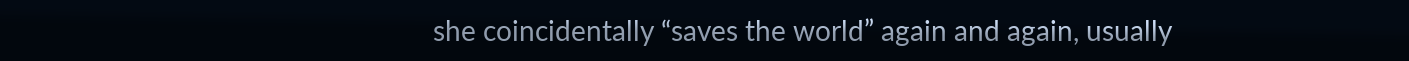she coincidentally “saves the world” again and again, usually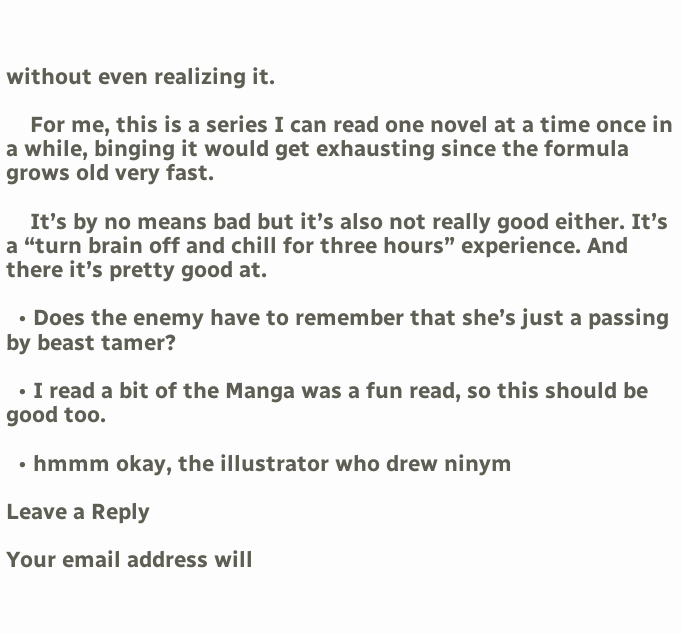without even realizing it.

    For me, this is a series I can read one novel at a time once in a while, binging it would get exhausting since the formula grows old very fast.

    It’s by no means bad but it’s also not really good either. It’s a “turn brain off and chill for three hours” experience. And there it’s pretty good at.

  • Does the enemy have to remember that she’s just a passing by beast tamer?

  • I read a bit of the Manga was a fun read, so this should be good too.

  • hmmm okay, the illustrator who drew ninym

Leave a Reply

Your email address will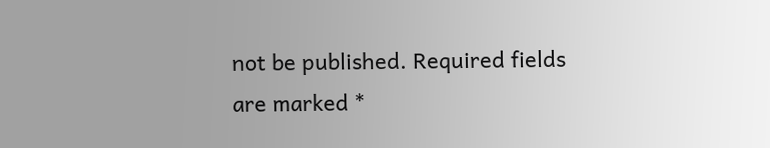not be published. Required fields are marked *